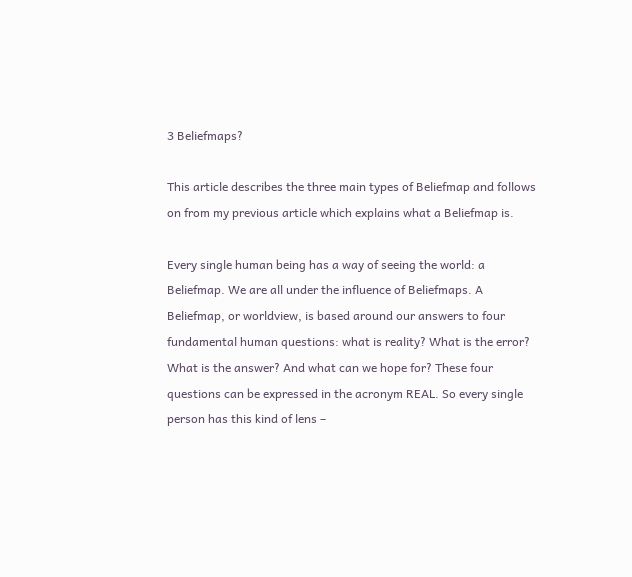3 Beliefmaps?

This article describes the three main types of Beliefmap and follows on from my previous article which explains what a Beliefmap is.

Every single human being has a way of seeing the world: a Beliefmap. We are all under the influence of Beliefmaps. A Beliefmap, or worldview, is based around our answers to four fundamental human questions: what is reality? What is the error? What is the answer? And what can we hope for? These four questions can be expressed in the acronym REAL. So every single person has this kind of lens –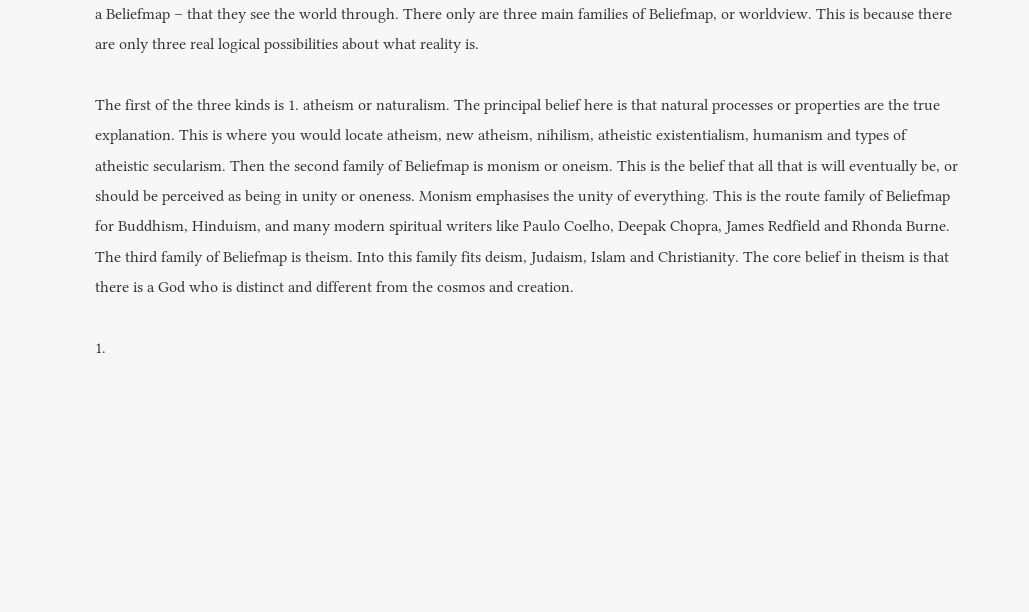a Beliefmap – that they see the world through. There only are three main families of Beliefmap, or worldview. This is because there are only three real logical possibilities about what reality is.

The first of the three kinds is 1. atheism or naturalism. The principal belief here is that natural processes or properties are the true explanation. This is where you would locate atheism, new atheism, nihilism, atheistic existentialism, humanism and types of atheistic secularism. Then the second family of Beliefmap is monism or oneism. This is the belief that all that is will eventually be, or should be perceived as being in unity or oneness. Monism emphasises the unity of everything. This is the route family of Beliefmap for Buddhism, Hinduism, and many modern spiritual writers like Paulo Coelho, Deepak Chopra, James Redfield and Rhonda Burne. The third family of Beliefmap is theism. Into this family fits deism, Judaism, Islam and Christianity. The core belief in theism is that there is a God who is distinct and different from the cosmos and creation.

1.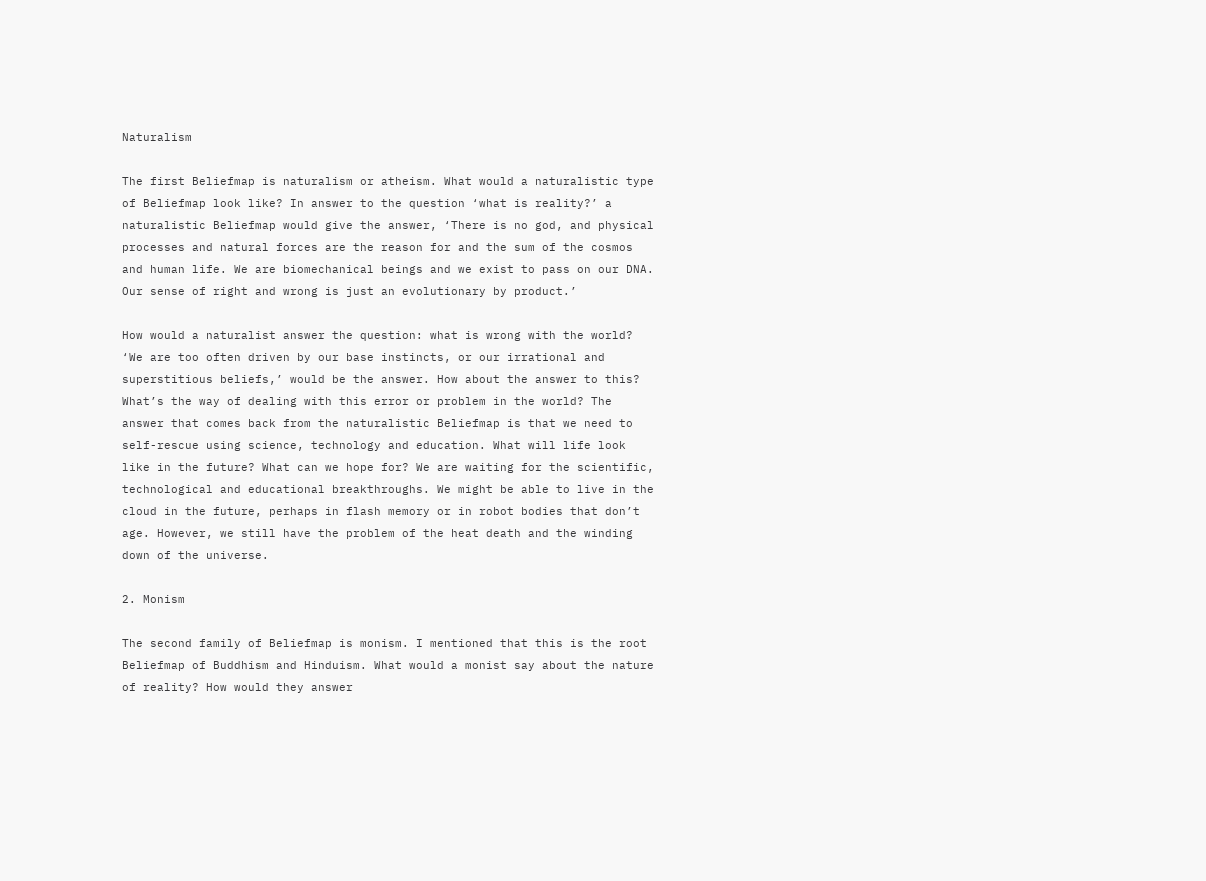Naturalism

The first Beliefmap is naturalism or atheism. What would a naturalistic type of Beliefmap look like? In answer to the question ‘what is reality?’ a naturalistic Beliefmap would give the answer, ‘There is no god, and physical processes and natural forces are the reason for and the sum of the cosmos and human life. We are biomechanical beings and we exist to pass on our DNA. Our sense of right and wrong is just an evolutionary by product.’

How would a naturalist answer the question: what is wrong with the world? ‘We are too often driven by our base instincts, or our irrational and superstitious beliefs,’ would be the answer. How about the answer to this? What’s the way of dealing with this error or problem in the world? The answer that comes back from the naturalistic Beliefmap is that we need to self-rescue using science, technology and education. What will life look like in the future? What can we hope for? We are waiting for the scientific, technological and educational breakthroughs. We might be able to live in the cloud in the future, perhaps in flash memory or in robot bodies that don’t age. However, we still have the problem of the heat death and the winding down of the universe.

2. Monism

The second family of Beliefmap is monism. I mentioned that this is the root Beliefmap of Buddhism and Hinduism. What would a monist say about the nature of reality? How would they answer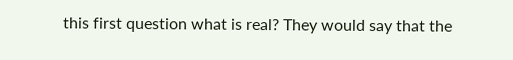this first question what is real? They would say that the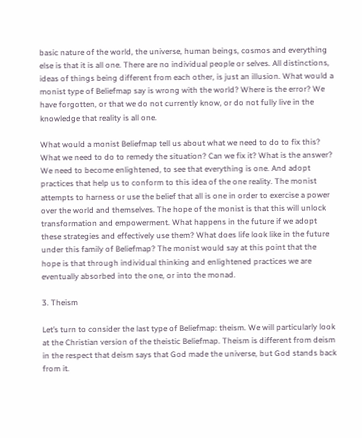basic nature of the world, the universe, human beings, cosmos and everything else is that it is all one. There are no individual people or selves. All distinctions, ideas of things being different from each other, is just an illusion. What would a monist type of Beliefmap say is wrong with the world? Where is the error? We have forgotten, or that we do not currently know, or do not fully live in the knowledge that reality is all one.

What would a monist Beliefmap tell us about what we need to do to fix this? What we need to do to remedy the situation? Can we fix it? What is the answer? We need to become enlightened, to see that everything is one. And adopt practices that help us to conform to this idea of the one reality. The monist attempts to harness or use the belief that all is one in order to exercise a power over the world and themselves. The hope of the monist is that this will unlock transformation and empowerment. What happens in the future if we adopt these strategies and effectively use them? What does life look like in the future under this family of Beliefmap? The monist would say at this point that the hope is that through individual thinking and enlightened practices we are eventually absorbed into the one, or into the monad.

3. Theism

Let’s turn to consider the last type of Beliefmap: theism. We will particularly look at the Christian version of the theistic Beliefmap. Theism is different from deism in the respect that deism says that God made the universe, but God stands back from it.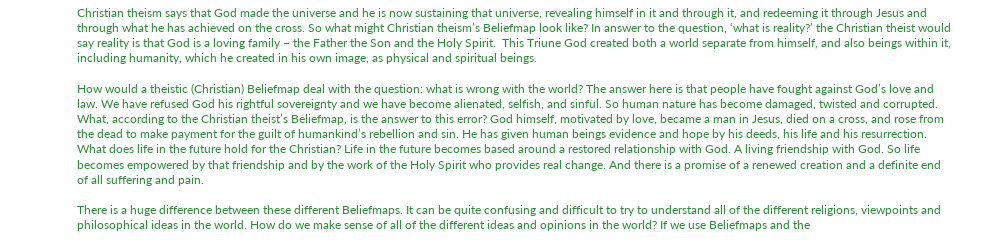Christian theism says that God made the universe and he is now sustaining that universe, revealing himself in it and through it, and redeeming it through Jesus and through what he has achieved on the cross. So what might Christian theism’s Beliefmap look like? In answer to the question, ‘what is reality?’ the Christian theist would say reality is that God is a loving family – the Father the Son and the Holy Spirit.  This Triune God created both a world separate from himself, and also beings within it, including humanity, which he created in his own image, as physical and spiritual beings.

How would a theistic (Christian) Beliefmap deal with the question: what is wrong with the world? The answer here is that people have fought against God’s love and law. We have refused God his rightful sovereignty and we have become alienated, selfish, and sinful. So human nature has become damaged, twisted and corrupted. What, according to the Christian theist’s Beliefmap, is the answer to this error? God himself, motivated by love, became a man in Jesus, died on a cross, and rose from the dead to make payment for the guilt of humankind’s rebellion and sin. He has given human beings evidence and hope by his deeds, his life and his resurrection. What does life in the future hold for the Christian? Life in the future becomes based around a restored relationship with God. A living friendship with God. So life becomes empowered by that friendship and by the work of the Holy Spirit who provides real change. And there is a promise of a renewed creation and a definite end of all suffering and pain.

There is a huge difference between these different Beliefmaps. It can be quite confusing and difficult to try to understand all of the different religions, viewpoints and philosophical ideas in the world. How do we make sense of all of the different ideas and opinions in the world? If we use Beliefmaps and the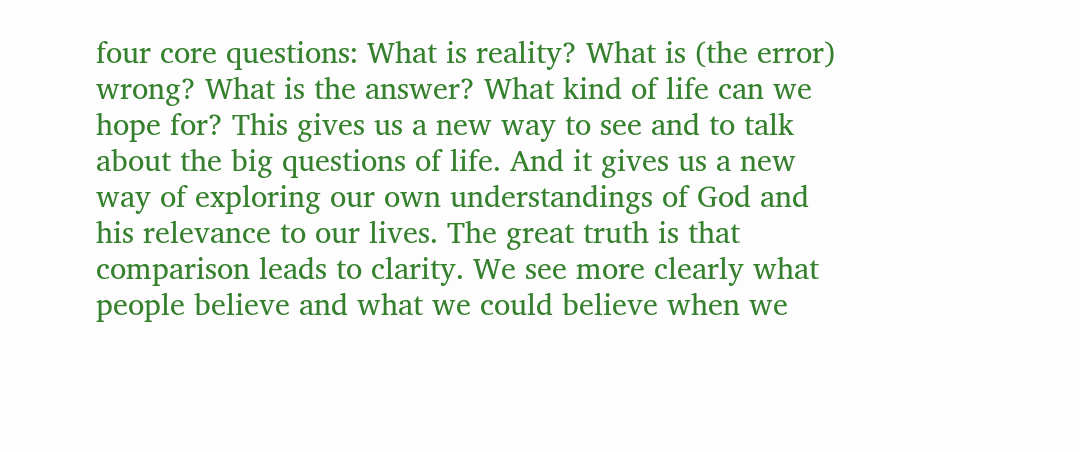four core questions: What is reality? What is (the error) wrong? What is the answer? What kind of life can we hope for? This gives us a new way to see and to talk about the big questions of life. And it gives us a new way of exploring our own understandings of God and his relevance to our lives. The great truth is that comparison leads to clarity. We see more clearly what people believe and what we could believe when we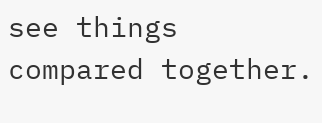see things compared together.